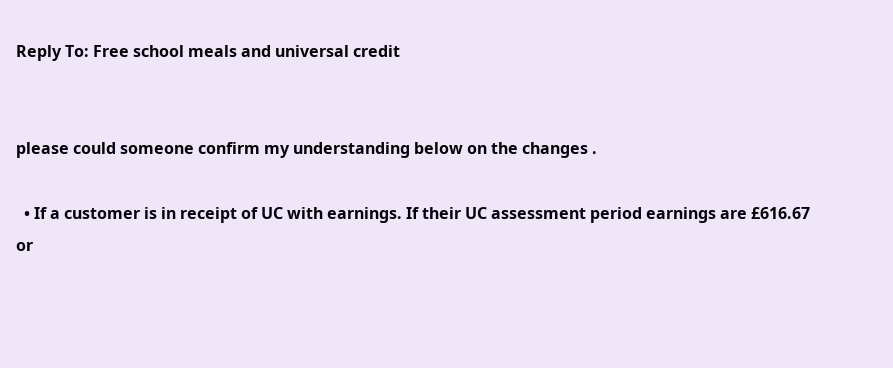Reply To: Free school meals and universal credit


please could someone confirm my understanding below on the changes .

  • If a customer is in receipt of UC with earnings. If their UC assessment period earnings are £616.67 or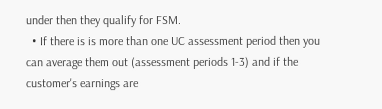under then they qualify for FSM.
  • If there is is more than one UC assessment period then you can average them out (assessment periods 1-3) and if the customer's earnings are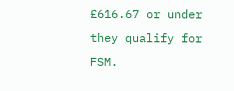£616.67 or under they qualify for FSM.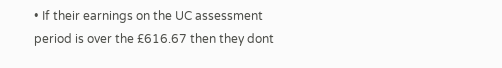• If their earnings on the UC assessment period is over the £616.67 then they dont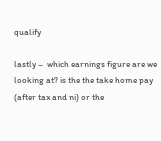qualify

lastly –  which earnings figure are we looking at? is the the take home pay (after tax and ni) or the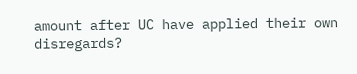amount after UC have applied their own disregards?